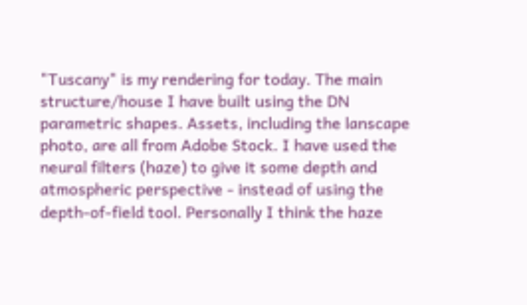"Tuscany" is my rendering for today. The main structure/house I have built using the DN parametric shapes. Assets, including the lanscape photo, are all from Adobe Stock. I have used the neural filters (haze) to give it some depth and atmospheric perspective - instead of using the depth-of-field tool. Personally I think the haze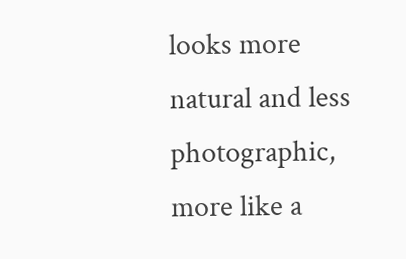looks more natural and less photographic, more like a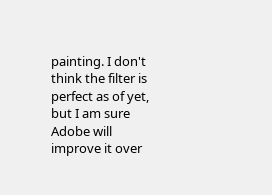painting. I don't think the filter is perfect as of yet, but I am sure Adobe will improve it over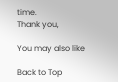time.
Thank you,

You may also like

Back to Top